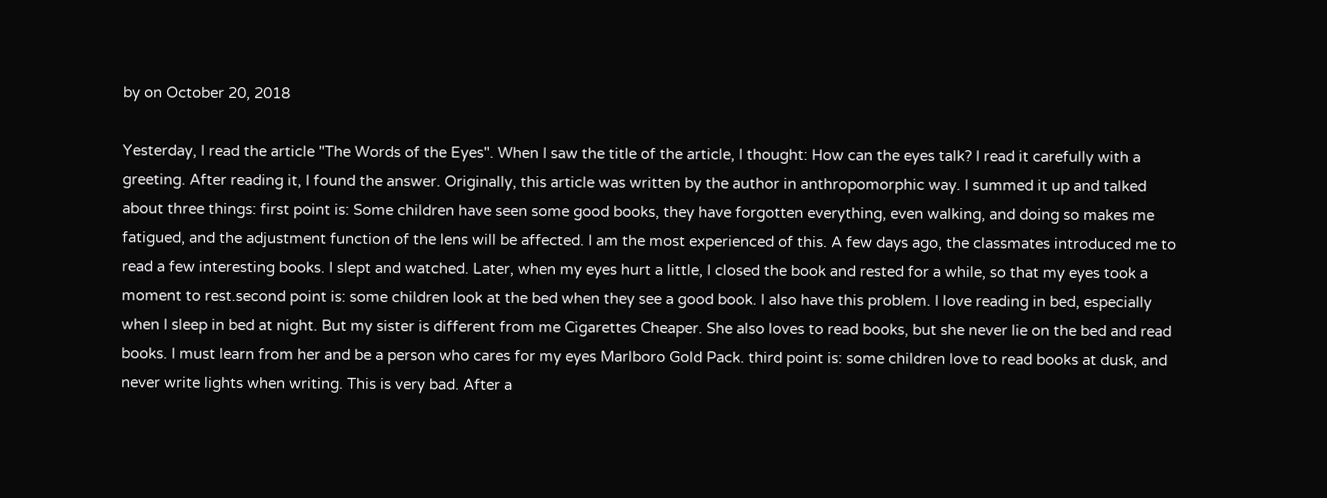by on October 20, 2018

Yesterday, I read the article "The Words of the Eyes". When I saw the title of the article, I thought: How can the eyes talk? I read it carefully with a greeting. After reading it, I found the answer. Originally, this article was written by the author in anthropomorphic way. I summed it up and talked about three things: first point is: Some children have seen some good books, they have forgotten everything, even walking, and doing so makes me fatigued, and the adjustment function of the lens will be affected. I am the most experienced of this. A few days ago, the classmates introduced me to read a few interesting books. I slept and watched. Later, when my eyes hurt a little, I closed the book and rested for a while, so that my eyes took a moment to rest.second point is: some children look at the bed when they see a good book. I also have this problem. I love reading in bed, especially when I sleep in bed at night. But my sister is different from me Cigarettes Cheaper. She also loves to read books, but she never lie on the bed and read books. I must learn from her and be a person who cares for my eyes Marlboro Gold Pack. third point is: some children love to read books at dusk, and never write lights when writing. This is very bad. After a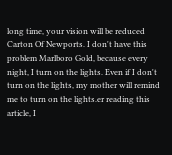long time, your vision will be reduced Carton Of Newports. I don't have this problem Marlboro Gold, because every night, I turn on the lights. Even if I don't turn on the lights, my mother will remind me to turn on the lights.er reading this article, I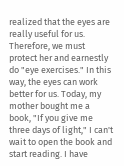realized that the eyes are really useful for us. Therefore, we must protect her and earnestly do "eye exercises." In this way, the eyes can work better for us. Today, my mother bought me a book, "If you give me three days of light," I can't wait to open the book and start reading. I have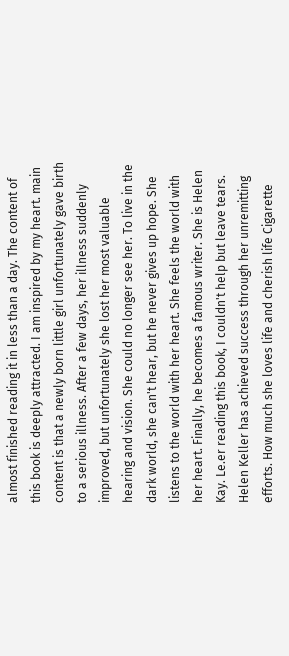almost finished reading it in less than a day. The content of this book is deeply attracted. I am inspired by my heart. main content is that a newly born little girl unfortunately gave birth to a serious illness. After a few days, her illness suddenly improved, but unfortunately she lost her most valuable hearing and vision. She could no longer see her. To live in the dark world, she can't hear, but he never gives up hope. She listens to the world with her heart. She feels the world with her heart. Finally, he becomes a famous writer. She is Helen Kay. Le.er reading this book, I couldn't help but leave tears. Helen Keller has achieved success through her unremitting efforts. How much she loves life and cherish life Cigarette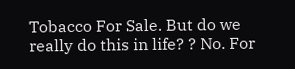Tobacco For Sale. But do we really do this in life? ? No. For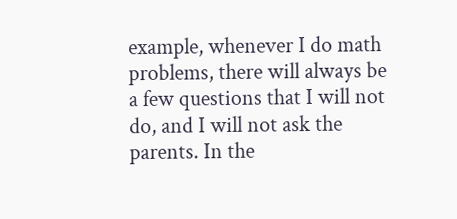example, whenever I do math problems, there will always be a few questions that I will not do, and I will not ask the parents. In the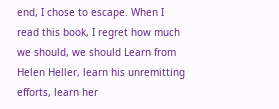end, I chose to escape. When I read this book, I regret how much we should, we should Learn from Helen Heller, learn his unremitting efforts, learn her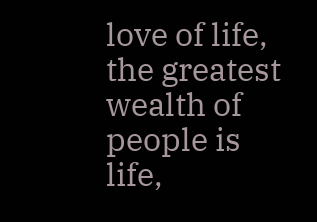love of life, the greatest wealth of people is life,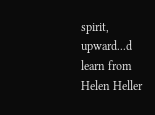spirit, upward...d learn from Helen Heller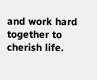and work hard together to cherish life.